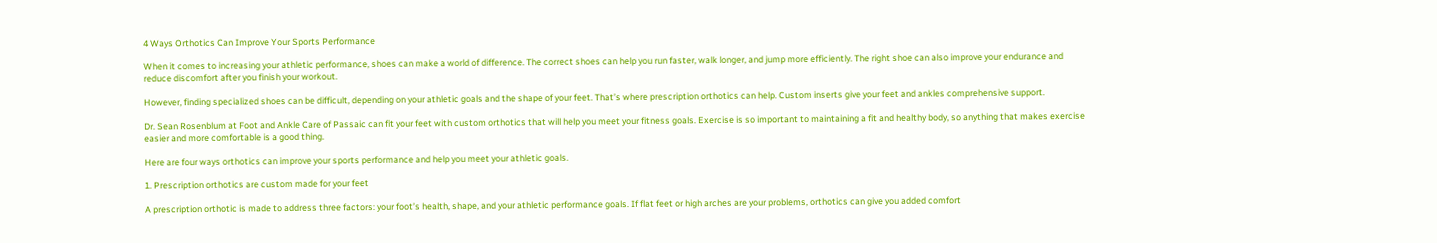4 Ways Orthotics Can Improve Your Sports Performance

When it comes to increasing your athletic performance, shoes can make a world of difference. The correct shoes can help you run faster, walk longer, and jump more efficiently. The right shoe can also improve your endurance and reduce discomfort after you finish your workout.

However, finding specialized shoes can be difficult, depending on your athletic goals and the shape of your feet. That’s where prescription orthotics can help. Custom inserts give your feet and ankles comprehensive support.

Dr. Sean Rosenblum at Foot and Ankle Care of Passaic can fit your feet with custom orthotics that will help you meet your fitness goals. Exercise is so important to maintaining a fit and healthy body, so anything that makes exercise easier and more comfortable is a good thing.

Here are four ways orthotics can improve your sports performance and help you meet your athletic goals.

1. Prescription orthotics are custom made for your feet

A prescription orthotic is made to address three factors: your foot’s health, shape, and your athletic performance goals. If flat feet or high arches are your problems, orthotics can give you added comfort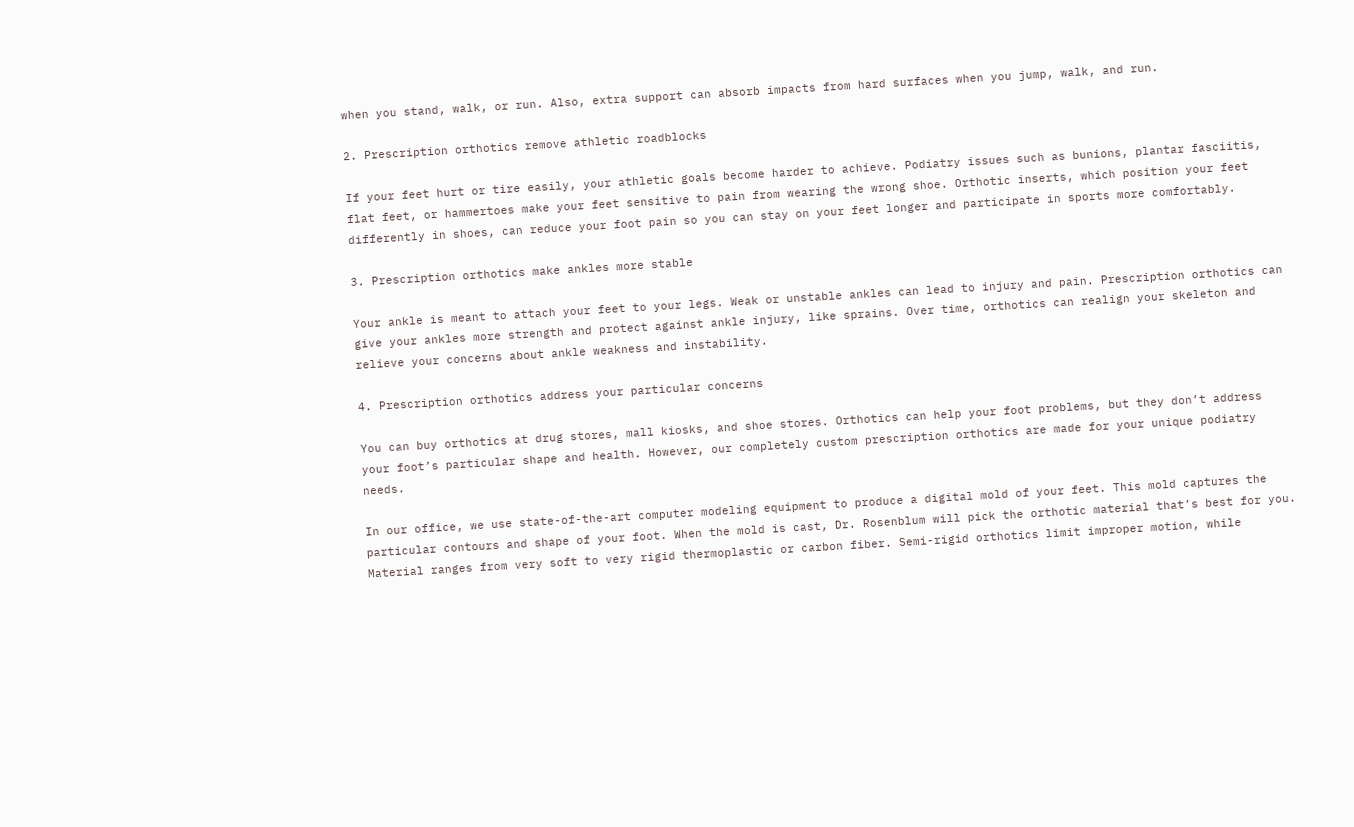when you stand, walk, or run. Also, extra support can absorb impacts from hard surfaces when you jump, walk, and run.

2. Prescription orthotics remove athletic roadblocks

If your feet hurt or tire easily, your athletic goals become harder to achieve. Podiatry issues such as bunions, plantar fasciitis, flat feet, or hammertoes make your feet sensitive to pain from wearing the wrong shoe. Orthotic inserts, which position your feet differently in shoes, can reduce your foot pain so you can stay on your feet longer and participate in sports more comfortably.

3. Prescription orthotics make ankles more stable

Your ankle is meant to attach your feet to your legs. Weak or unstable ankles can lead to injury and pain. Prescription orthotics can give your ankles more strength and protect against ankle injury, like sprains. Over time, orthotics can realign your skeleton and relieve your concerns about ankle weakness and instability.

4. Prescription orthotics address your particular concerns

You can buy orthotics at drug stores, mall kiosks, and shoe stores. Orthotics can help your foot problems, but they don’t address your foot’s particular shape and health. However, our completely custom prescription orthotics are made for your unique podiatry needs.

In our office, we use state-of-the-art computer modeling equipment to produce a digital mold of your feet. This mold captures the particular contours and shape of your foot. When the mold is cast, Dr. Rosenblum will pick the orthotic material that’s best for you. Material ranges from very soft to very rigid thermoplastic or carbon fiber. Semi-rigid orthotics limit improper motion, while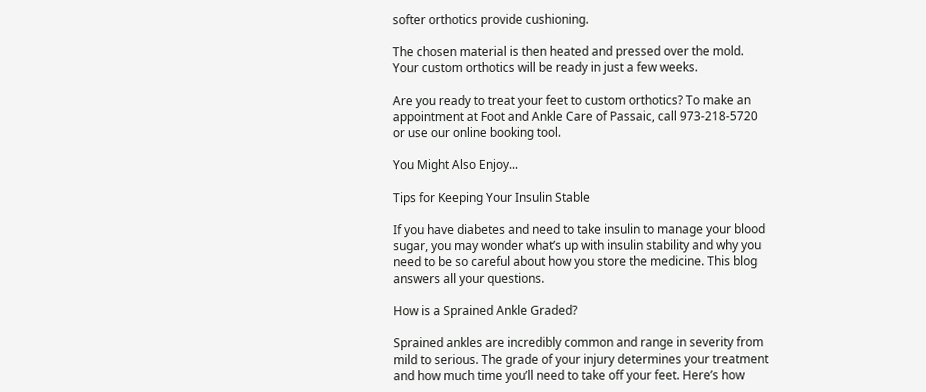softer orthotics provide cushioning.

The chosen material is then heated and pressed over the mold. Your custom orthotics will be ready in just a few weeks.

Are you ready to treat your feet to custom orthotics? To make an appointment at Foot and Ankle Care of Passaic, call 973-218-5720 or use our online booking tool.

You Might Also Enjoy...

Tips for Keeping Your Insulin Stable

If you have diabetes and need to take insulin to manage your blood sugar, you may wonder what’s up with insulin stability and why you need to be so careful about how you store the medicine. This blog answers all your questions.

How is a Sprained Ankle Graded?

Sprained ankles are incredibly common and range in severity from mild to serious. The grade of your injury determines your treatment and how much time you’ll need to take off your feet. Here’s how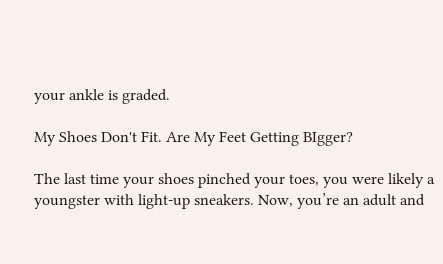your ankle is graded.

My Shoes Don't Fit. Are My Feet Getting BIgger?

The last time your shoes pinched your toes, you were likely a youngster with light-up sneakers. Now, you’re an adult and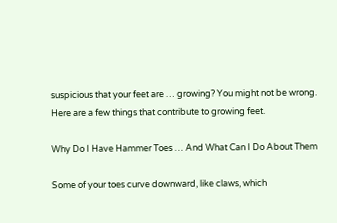suspicious that your feet are … growing? You might not be wrong. Here are a few things that contribute to growing feet.

Why Do I Have Hammer Toes … And What Can I Do About Them

Some of your toes curve downward, like claws, which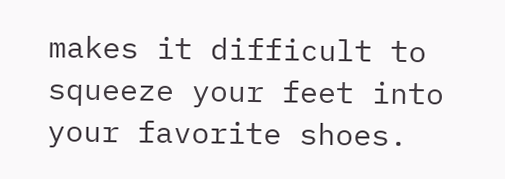makes it difficult to squeeze your feet into your favorite shoes.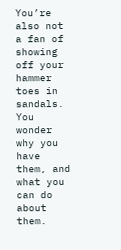You’re also not a fan of showing off your hammer toes in sandals. You wonder why you have them, and what you can do about them.